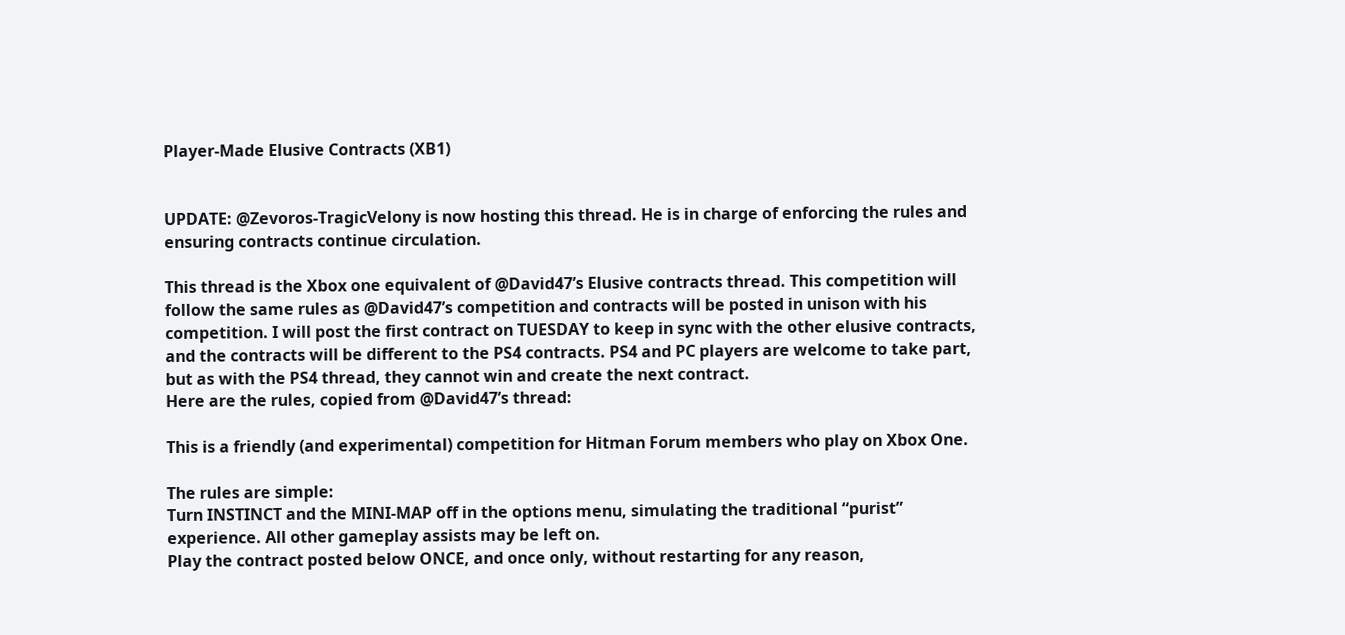Player-Made Elusive Contracts (XB1)


UPDATE: @Zevoros-TragicVelony is now hosting this thread. He is in charge of enforcing the rules and ensuring contracts continue circulation.

This thread is the Xbox one equivalent of @David47’s Elusive contracts thread. This competition will follow the same rules as @David47’s competition and contracts will be posted in unison with his competition. I will post the first contract on TUESDAY to keep in sync with the other elusive contracts, and the contracts will be different to the PS4 contracts. PS4 and PC players are welcome to take part, but as with the PS4 thread, they cannot win and create the next contract.
Here are the rules, copied from @David47’s thread:

This is a friendly (and experimental) competition for Hitman Forum members who play on Xbox One.

The rules are simple:
Turn INSTINCT and the MINI-MAP off in the options menu, simulating the traditional “purist” experience. All other gameplay assists may be left on.
Play the contract posted below ONCE, and once only, without restarting for any reason,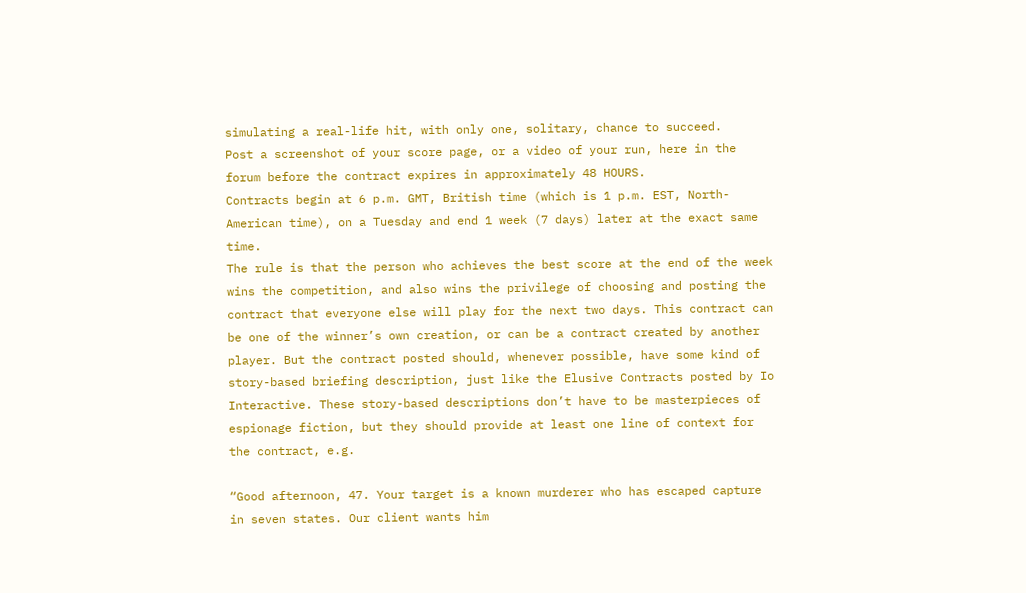simulating a real-life hit, with only one, solitary, chance to succeed.
Post a screenshot of your score page, or a video of your run, here in the forum before the contract expires in approximately 48 HOURS.
Contracts begin at 6 p.m. GMT, British time (which is 1 p.m. EST, North-American time), on a Tuesday and end 1 week (7 days) later at the exact same time.
The rule is that the person who achieves the best score at the end of the week wins the competition, and also wins the privilege of choosing and posting the contract that everyone else will play for the next two days. This contract can be one of the winner’s own creation, or can be a contract created by another player. But the contract posted should, whenever possible, have some kind of story-based briefing description, just like the Elusive Contracts posted by Io Interactive. These story-based descriptions don’t have to be masterpieces of espionage fiction, but they should provide at least one line of context for the contract, e.g.

“Good afternoon, 47. Your target is a known murderer who has escaped capture in seven states. Our client wants him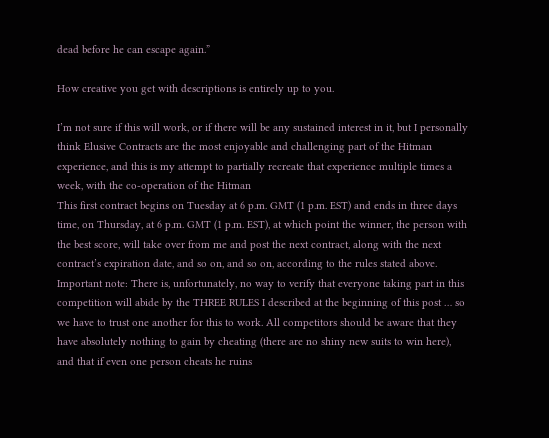dead before he can escape again.”

How creative you get with descriptions is entirely up to you.

I’m not sure if this will work, or if there will be any sustained interest in it, but I personally think Elusive Contracts are the most enjoyable and challenging part of the Hitman experience, and this is my attempt to partially recreate that experience multiple times a week, with the co-operation of the Hitman
This first contract begins on Tuesday at 6 p.m. GMT (1 p.m. EST) and ends in three days time, on Thursday, at 6 p.m. GMT (1 p.m. EST), at which point the winner, the person with the best score, will take over from me and post the next contract, along with the next contract’s expiration date, and so on, and so on, according to the rules stated above.
Important note: There is, unfortunately, no way to verify that everyone taking part in this competition will abide by the THREE RULES I described at the beginning of this post … so we have to trust one another for this to work. All competitors should be aware that they have absolutely nothing to gain by cheating (there are no shiny new suits to win here), and that if even one person cheats he ruins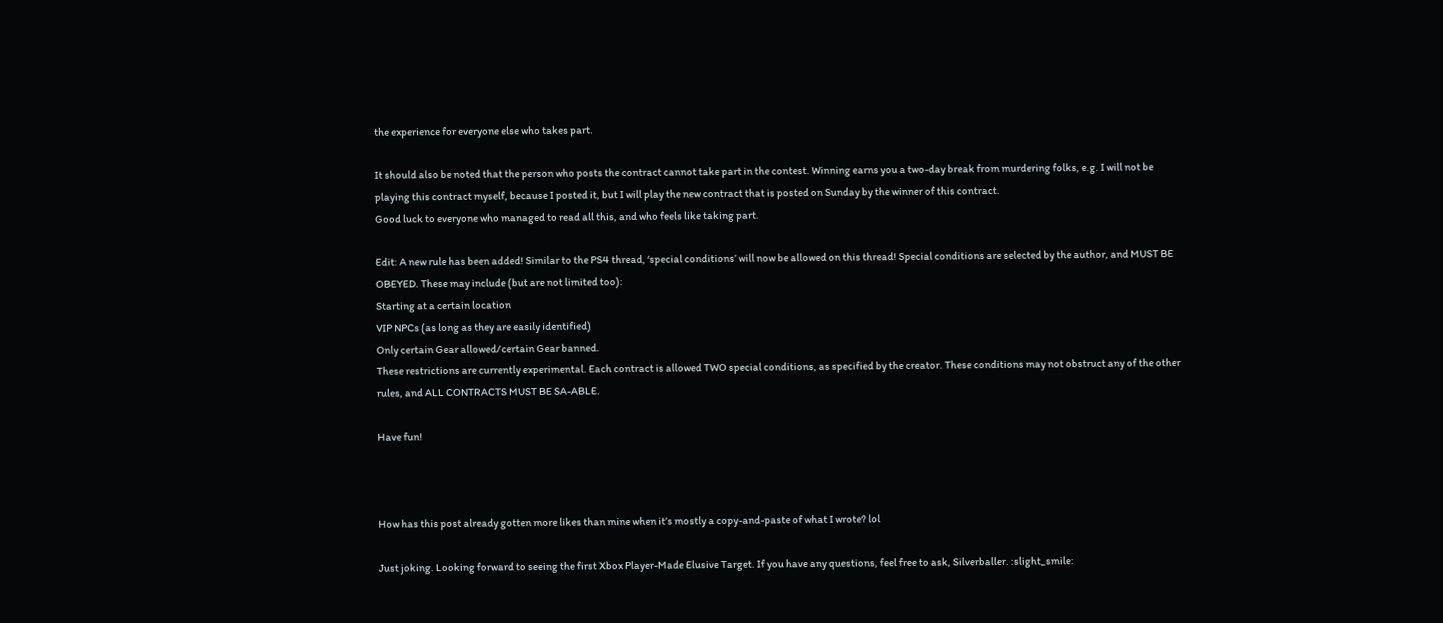the experience for everyone else who takes part.

It should also be noted that the person who posts the contract cannot take part in the contest. Winning earns you a two-day break from murdering folks, e.g. I will not be playing this contract myself, because I posted it, but I will play the new contract that is posted on Sunday by the winner of this contract.
Good luck to everyone who managed to read all this, and who feels like taking part.

Edit: A new rule has been added! Similar to the PS4 thread, ‘special conditions’ will now be allowed on this thread! Special conditions are selected by the author, and MUST BE OBEYED. These may include (but are not limited too):
Starting at a certain location
VIP NPCs (as long as they are easily identified)
Only certain Gear allowed/certain Gear banned.
These restrictions are currently experimental. Each contract is allowed TWO special conditions, as specified by the creator. These conditions may not obstruct any of the other rules, and ALL CONTRACTS MUST BE SA-ABLE.

Have fun!



How has this post already gotten more likes than mine when it’s mostly a copy-and-paste of what I wrote? lol

Just joking. Looking forward to seeing the first Xbox Player-Made Elusive Target. If you have any questions, feel free to ask, Silverballer. :slight_smile: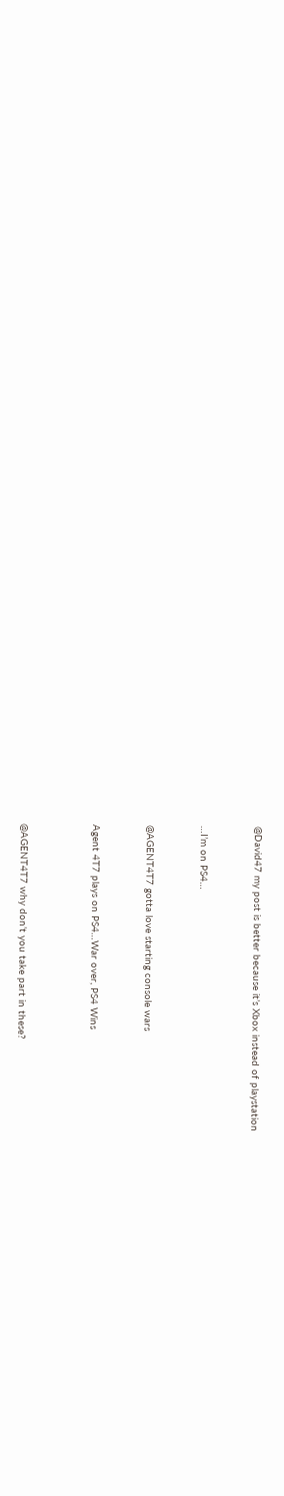@David47 my post is better because it’s Xbox instead of playstation


…I’m on PS4…


@AGENT4T7 gotta love starting console wars


Agent 4T7 plays on PS4…War over, PS4 Wins



@AGENT4T7 why don’t you take part in these?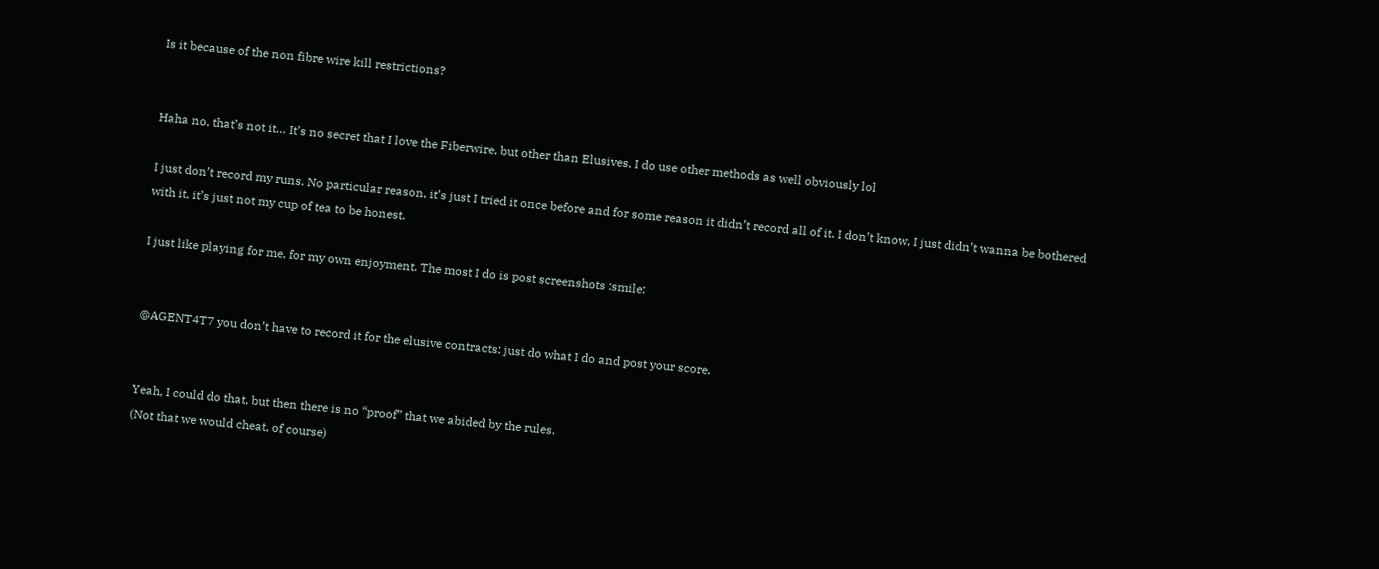Is it because of the non fibre wire kill restrictions?


Haha no, that’s not it… It’s no secret that I love the Fiberwire, but other than Elusives, I do use other methods as well obviously lol

I just don’t record my runs. No particular reason, it’s just I tried it once before and for some reason it didn’t record all of it. I don’t know, I just didn’t wanna be bothered with it, it’s just not my cup of tea to be honest.

I just like playing for me, for my own enjoyment. The most I do is post screenshots :smile:


@AGENT4T7 you don’t have to record it for the elusive contracts: just do what I do and post your score.


Yeah, I could do that, but then there is no “proof” that we abided by the rules.
(Not that we would cheat, of course)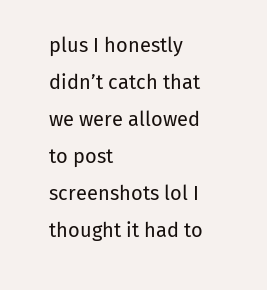plus I honestly didn’t catch that we were allowed to post screenshots lol I thought it had to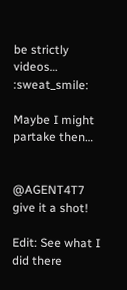be strictly videos… :sweat_smile:

Maybe I might partake then…


@AGENT4T7 give it a shot!

Edit: See what I did there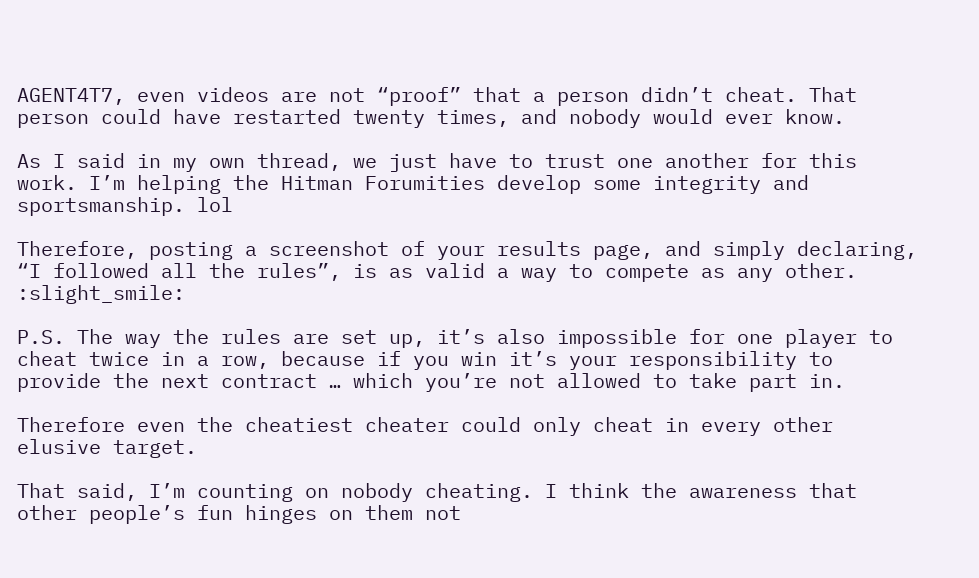AGENT4T7, even videos are not “proof” that a person didn’t cheat. That person could have restarted twenty times, and nobody would ever know.

As I said in my own thread, we just have to trust one another for this work. I’m helping the Hitman Forumities develop some integrity and sportsmanship. lol

Therefore, posting a screenshot of your results page, and simply declaring, “I followed all the rules”, is as valid a way to compete as any other. :slight_smile:

P.S. The way the rules are set up, it’s also impossible for one player to cheat twice in a row, because if you win it’s your responsibility to provide the next contract … which you’re not allowed to take part in.

Therefore even the cheatiest cheater could only cheat in every other elusive target.

That said, I’m counting on nobody cheating. I think the awareness that other people’s fun hinges on them not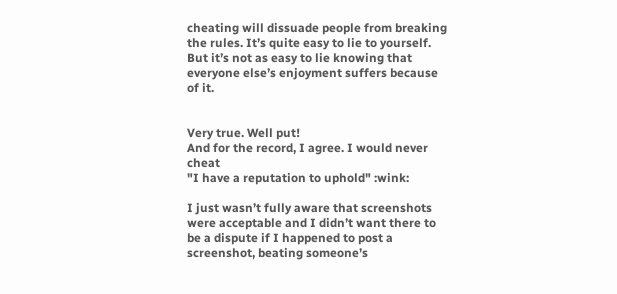cheating will dissuade people from breaking the rules. It’s quite easy to lie to yourself. But it’s not as easy to lie knowing that everyone else’s enjoyment suffers because of it.


Very true. Well put!
And for the record, I agree. I would never cheat
"I have a reputation to uphold" :wink:

I just wasn’t fully aware that screenshots were acceptable and I didn’t want there to be a dispute if I happened to post a screenshot, beating someone’s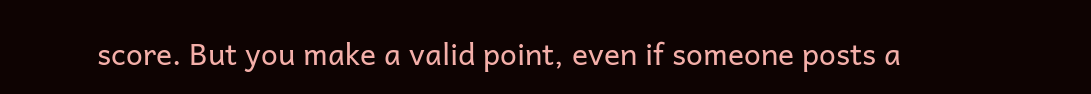score. But you make a valid point, even if someone posts a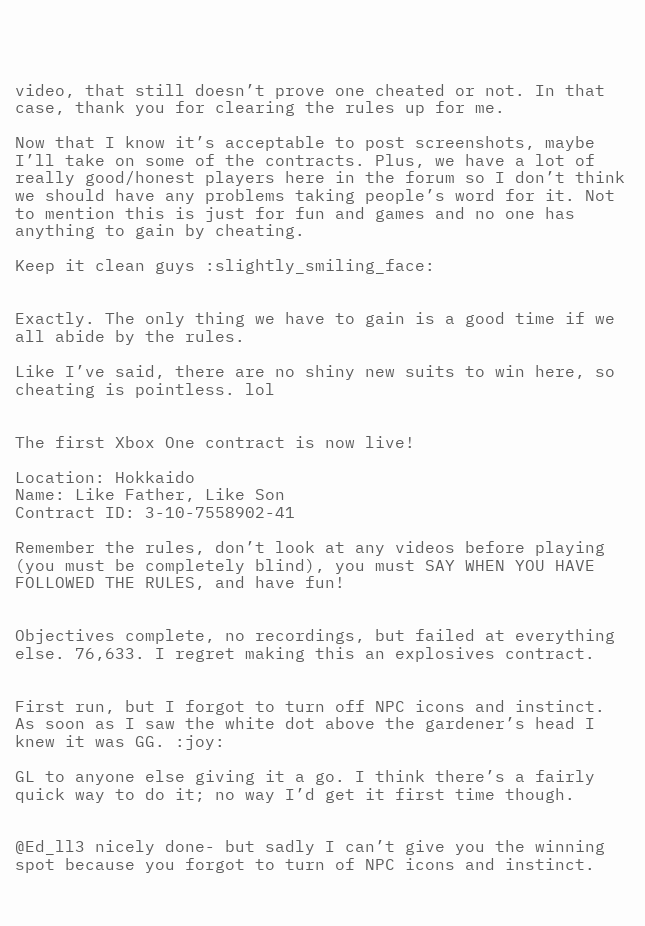video, that still doesn’t prove one cheated or not. In that case, thank you for clearing the rules up for me.

Now that I know it’s acceptable to post screenshots, maybe I’ll take on some of the contracts. Plus, we have a lot of really good/honest players here in the forum so I don’t think we should have any problems taking people’s word for it. Not to mention this is just for fun and games and no one has anything to gain by cheating.

Keep it clean guys :slightly_smiling_face:


Exactly. The only thing we have to gain is a good time if we all abide by the rules.

Like I’ve said, there are no shiny new suits to win here, so cheating is pointless. lol


The first Xbox One contract is now live!

Location: Hokkaido
Name: Like Father, Like Son
Contract ID: 3-10-7558902-41

Remember the rules, don’t look at any videos before playing (you must be completely blind), you must SAY WHEN YOU HAVE FOLLOWED THE RULES, and have fun!


Objectives complete, no recordings, but failed at everything else. 76,633. I regret making this an explosives contract.


First run, but I forgot to turn off NPC icons and instinct. As soon as I saw the white dot above the gardener’s head I knew it was GG. :joy:

GL to anyone else giving it a go. I think there’s a fairly quick way to do it; no way I’d get it first time though.


@Ed_ll3 nicely done- but sadly I can’t give you the winning spot because you forgot to turn of NPC icons and instinct.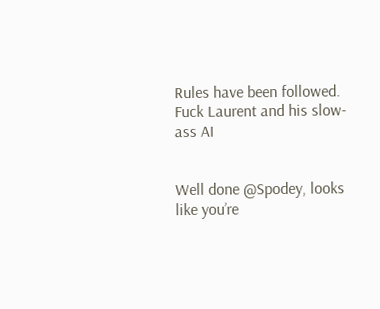Rules have been followed. Fuck Laurent and his slow-ass AI


Well done @Spodey, looks like you’re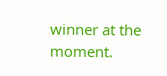winner at the moment.